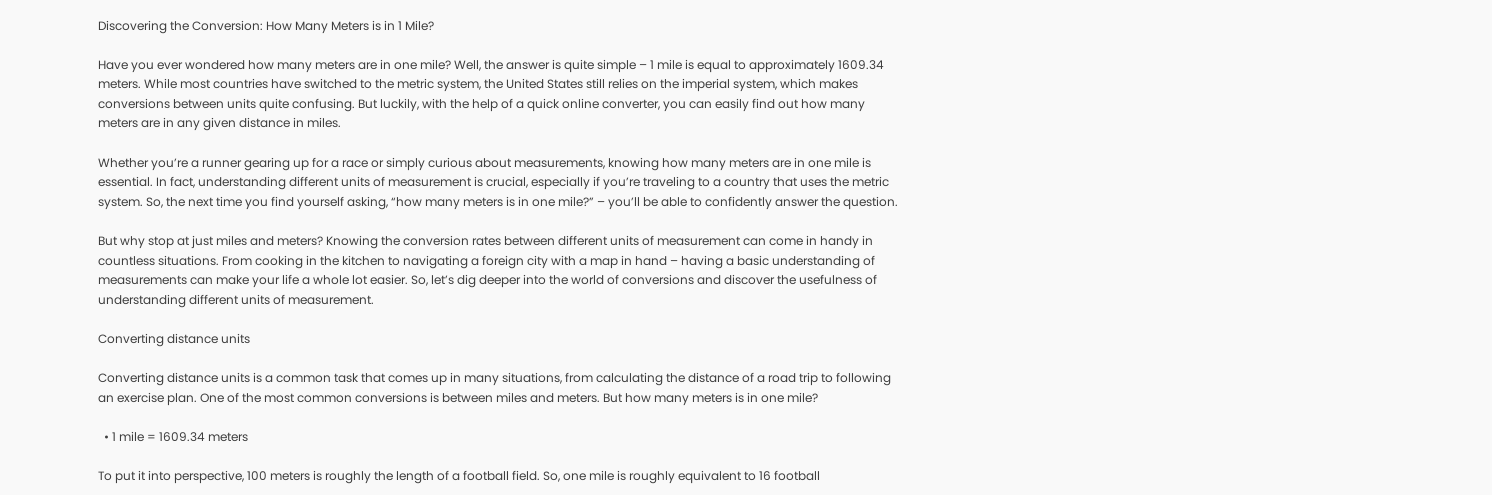Discovering the Conversion: How Many Meters is in 1 Mile?

Have you ever wondered how many meters are in one mile? Well, the answer is quite simple – 1 mile is equal to approximately 1609.34 meters. While most countries have switched to the metric system, the United States still relies on the imperial system, which makes conversions between units quite confusing. But luckily, with the help of a quick online converter, you can easily find out how many meters are in any given distance in miles.

Whether you’re a runner gearing up for a race or simply curious about measurements, knowing how many meters are in one mile is essential. In fact, understanding different units of measurement is crucial, especially if you’re traveling to a country that uses the metric system. So, the next time you find yourself asking, “how many meters is in one mile?” – you’ll be able to confidently answer the question.

But why stop at just miles and meters? Knowing the conversion rates between different units of measurement can come in handy in countless situations. From cooking in the kitchen to navigating a foreign city with a map in hand – having a basic understanding of measurements can make your life a whole lot easier. So, let’s dig deeper into the world of conversions and discover the usefulness of understanding different units of measurement.

Converting distance units

Converting distance units is a common task that comes up in many situations, from calculating the distance of a road trip to following an exercise plan. One of the most common conversions is between miles and meters. But how many meters is in one mile?

  • 1 mile = 1609.34 meters

To put it into perspective, 100 meters is roughly the length of a football field. So, one mile is roughly equivalent to 16 football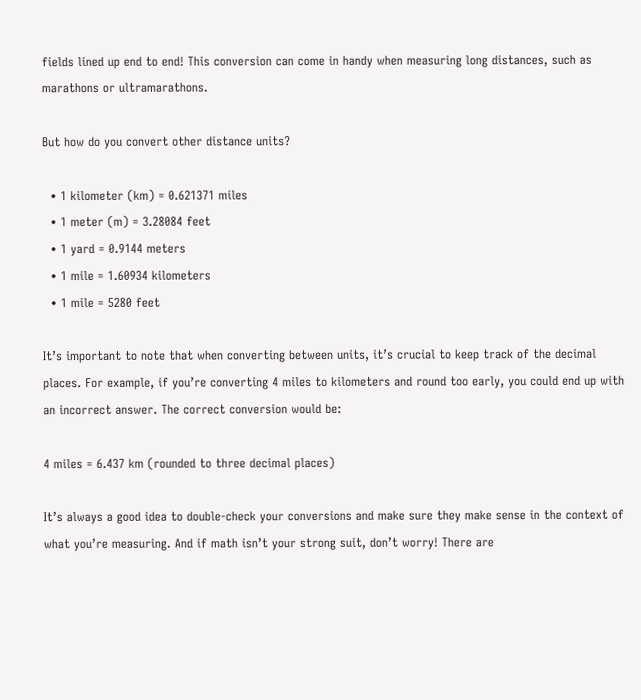fields lined up end to end! This conversion can come in handy when measuring long distances, such as marathons or ultramarathons.

But how do you convert other distance units?

  • 1 kilometer (km) = 0.621371 miles
  • 1 meter (m) = 3.28084 feet
  • 1 yard = 0.9144 meters
  • 1 mile = 1.60934 kilometers
  • 1 mile = 5280 feet

It’s important to note that when converting between units, it’s crucial to keep track of the decimal places. For example, if you’re converting 4 miles to kilometers and round too early, you could end up with an incorrect answer. The correct conversion would be:

4 miles = 6.437 km (rounded to three decimal places)

It’s always a good idea to double-check your conversions and make sure they make sense in the context of what you’re measuring. And if math isn’t your strong suit, don’t worry! There are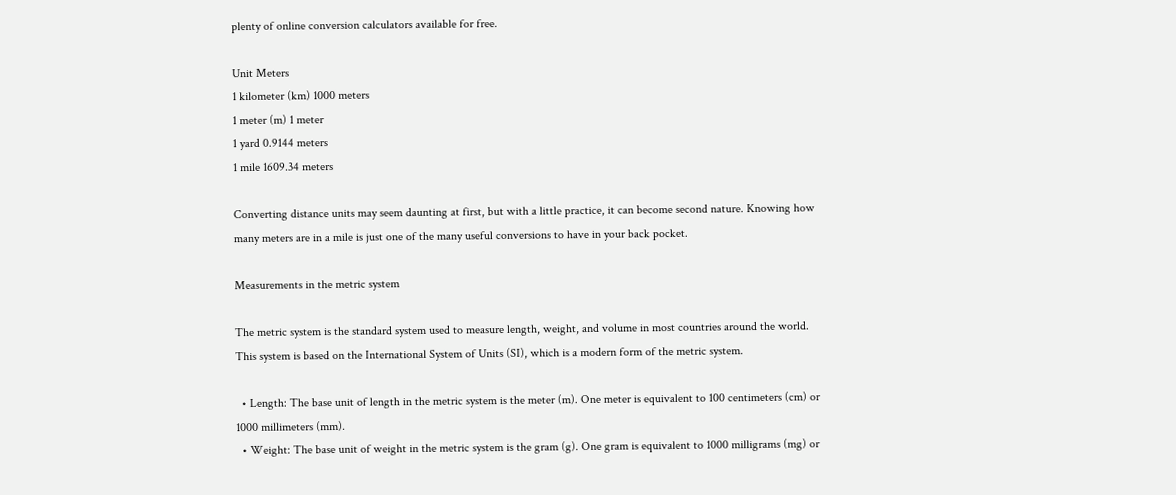plenty of online conversion calculators available for free.

Unit Meters
1 kilometer (km) 1000 meters
1 meter (m) 1 meter
1 yard 0.9144 meters
1 mile 1609.34 meters

Converting distance units may seem daunting at first, but with a little practice, it can become second nature. Knowing how many meters are in a mile is just one of the many useful conversions to have in your back pocket.

Measurements in the metric system

The metric system is the standard system used to measure length, weight, and volume in most countries around the world. This system is based on the International System of Units (SI), which is a modern form of the metric system.

  • Length: The base unit of length in the metric system is the meter (m). One meter is equivalent to 100 centimeters (cm) or 1000 millimeters (mm).
  • Weight: The base unit of weight in the metric system is the gram (g). One gram is equivalent to 1000 milligrams (mg) or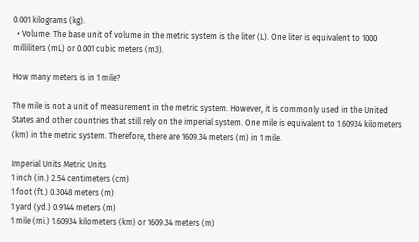0.001 kilograms (kg).
  • Volume: The base unit of volume in the metric system is the liter (L). One liter is equivalent to 1000 milliliters (mL) or 0.001 cubic meters (m3).

How many meters is in 1 mile?

The mile is not a unit of measurement in the metric system. However, it is commonly used in the United States and other countries that still rely on the imperial system. One mile is equivalent to 1.60934 kilometers (km) in the metric system. Therefore, there are 1609.34 meters (m) in 1 mile.

Imperial Units Metric Units
1 inch (in.) 2.54 centimeters (cm)
1 foot (ft.) 0.3048 meters (m)
1 yard (yd.) 0.9144 meters (m)
1 mile (mi.) 1.60934 kilometers (km) or 1609.34 meters (m)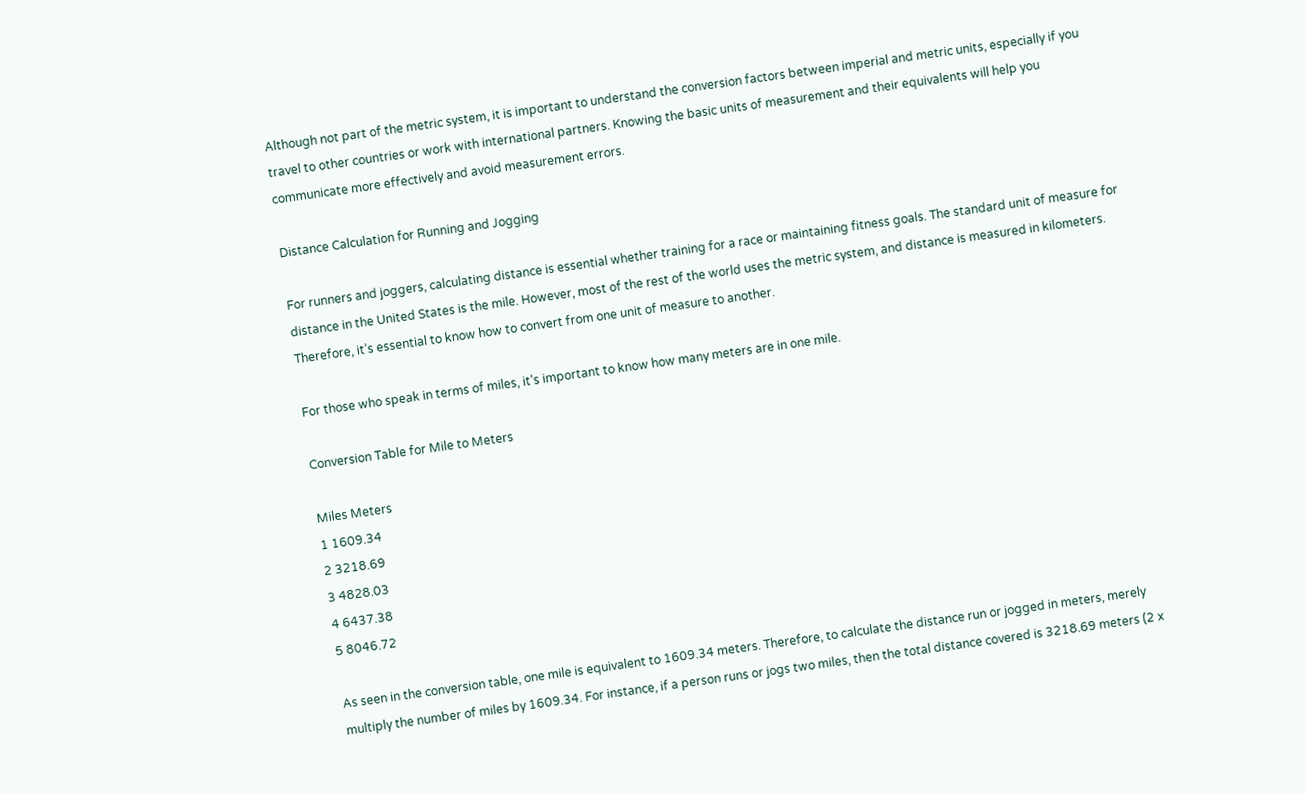Although not part of the metric system, it is important to understand the conversion factors between imperial and metric units, especially if you travel to other countries or work with international partners. Knowing the basic units of measurement and their equivalents will help you communicate more effectively and avoid measurement errors.

Distance Calculation for Running and Jogging

For runners and joggers, calculating distance is essential whether training for a race or maintaining fitness goals. The standard unit of measure for distance in the United States is the mile. However, most of the rest of the world uses the metric system, and distance is measured in kilometers. Therefore, it’s essential to know how to convert from one unit of measure to another.

For those who speak in terms of miles, it’s important to know how many meters are in one mile.

Conversion Table for Mile to Meters

Miles Meters
1 1609.34
2 3218.69
3 4828.03
4 6437.38
5 8046.72

As seen in the conversion table, one mile is equivalent to 1609.34 meters. Therefore, to calculate the distance run or jogged in meters, merely multiply the number of miles by 1609.34. For instance, if a person runs or jogs two miles, then the total distance covered is 3218.69 meters (2 x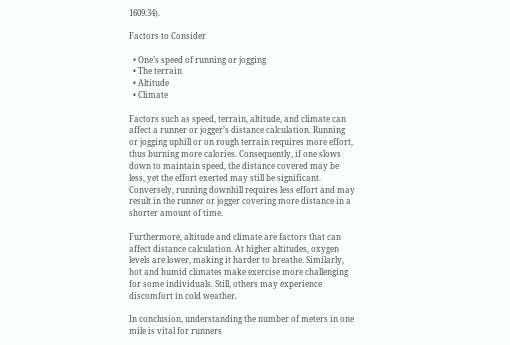1609.34).

Factors to Consider

  • One’s speed of running or jogging
  • The terrain
  • Altitude
  • Climate

Factors such as speed, terrain, altitude, and climate can affect a runner or jogger’s distance calculation. Running or jogging uphill or on rough terrain requires more effort, thus burning more calories. Consequently, if one slows down to maintain speed, the distance covered may be less, yet the effort exerted may still be significant. Conversely, running downhill requires less effort and may result in the runner or jogger covering more distance in a shorter amount of time.

Furthermore, altitude and climate are factors that can affect distance calculation. At higher altitudes, oxygen levels are lower, making it harder to breathe. Similarly, hot and humid climates make exercise more challenging for some individuals. Still, others may experience discomfort in cold weather.

In conclusion, understanding the number of meters in one mile is vital for runners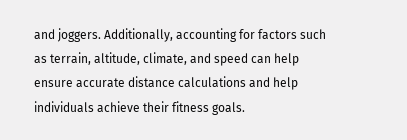and joggers. Additionally, accounting for factors such as terrain, altitude, climate, and speed can help ensure accurate distance calculations and help individuals achieve their fitness goals.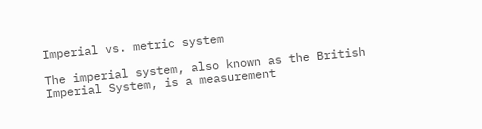Imperial vs. metric system

The imperial system, also known as the British Imperial System, is a measurement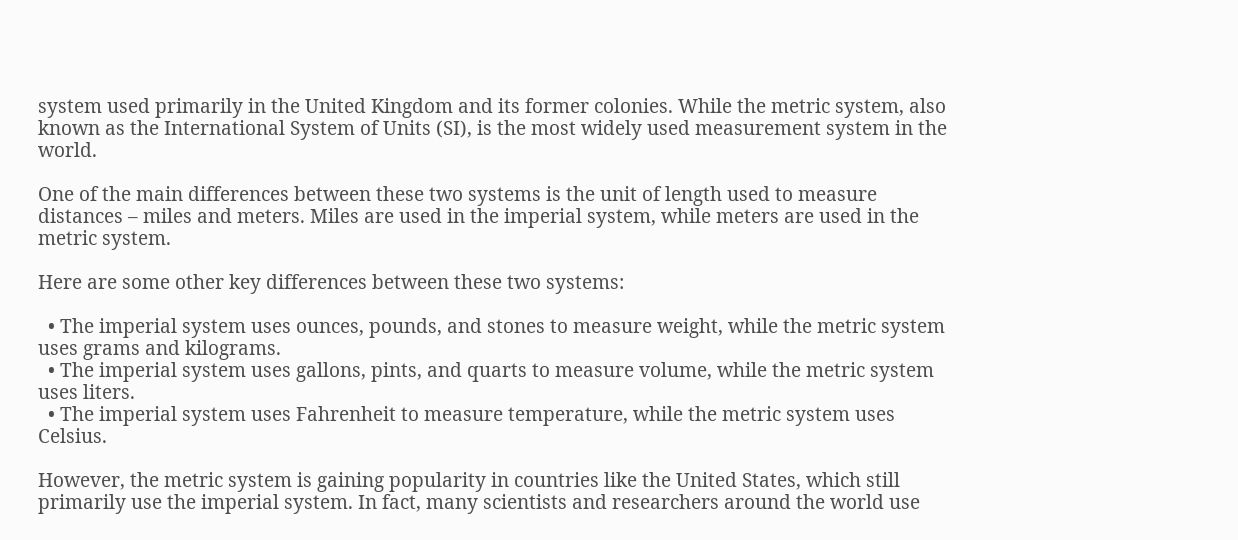system used primarily in the United Kingdom and its former colonies. While the metric system, also known as the International System of Units (SI), is the most widely used measurement system in the world.

One of the main differences between these two systems is the unit of length used to measure distances – miles and meters. Miles are used in the imperial system, while meters are used in the metric system.

Here are some other key differences between these two systems:

  • The imperial system uses ounces, pounds, and stones to measure weight, while the metric system uses grams and kilograms.
  • The imperial system uses gallons, pints, and quarts to measure volume, while the metric system uses liters.
  • The imperial system uses Fahrenheit to measure temperature, while the metric system uses Celsius.

However, the metric system is gaining popularity in countries like the United States, which still primarily use the imperial system. In fact, many scientists and researchers around the world use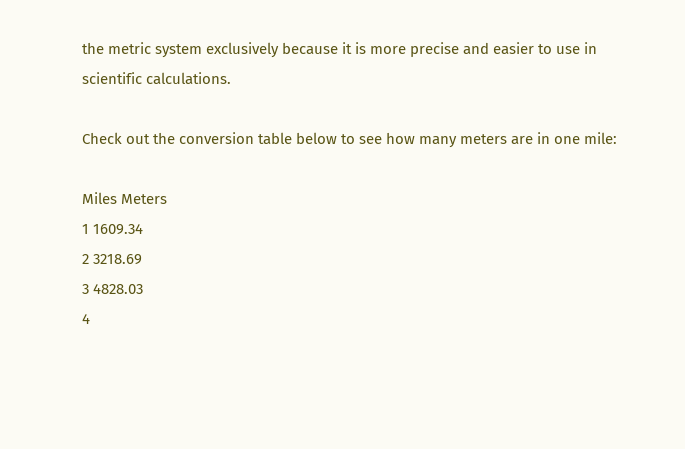the metric system exclusively because it is more precise and easier to use in scientific calculations.

Check out the conversion table below to see how many meters are in one mile:

Miles Meters
1 1609.34
2 3218.69
3 4828.03
4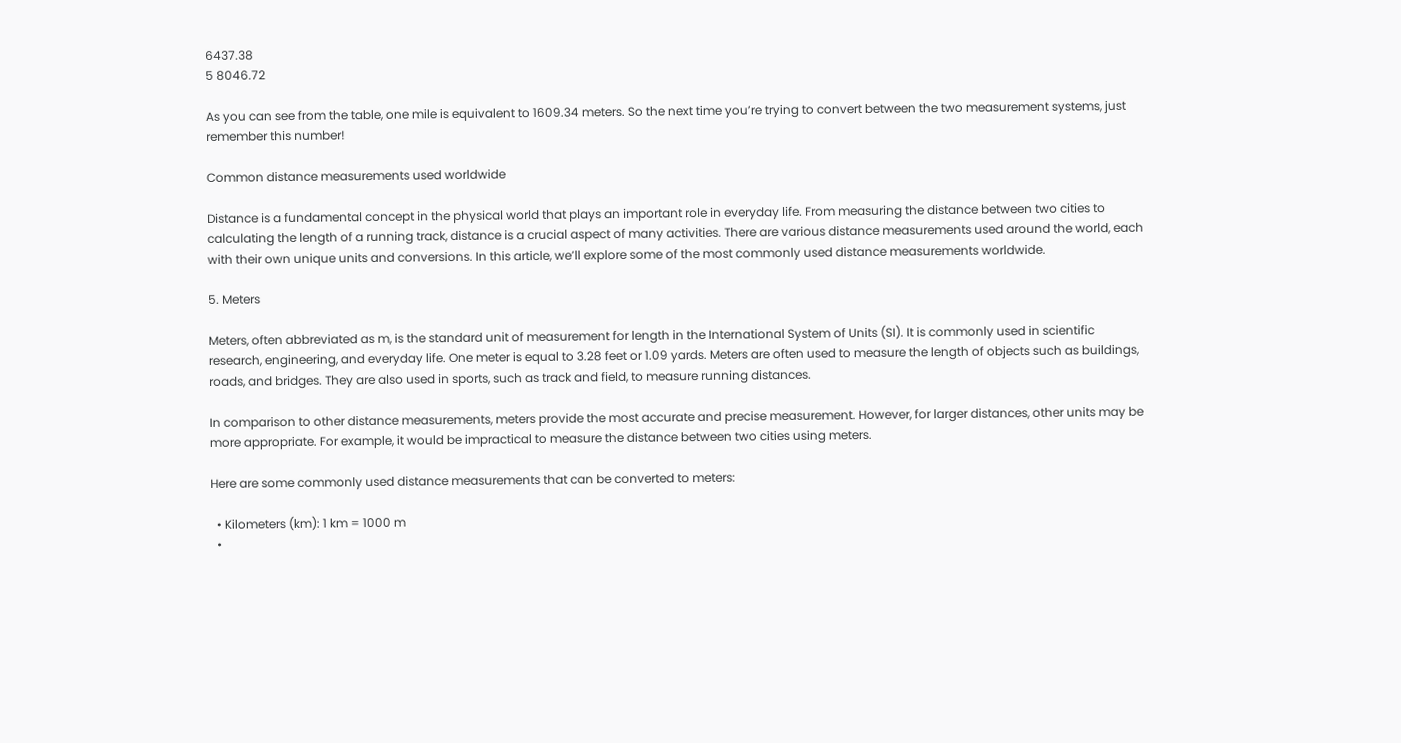6437.38
5 8046.72

As you can see from the table, one mile is equivalent to 1609.34 meters. So the next time you’re trying to convert between the two measurement systems, just remember this number!

Common distance measurements used worldwide

Distance is a fundamental concept in the physical world that plays an important role in everyday life. From measuring the distance between two cities to calculating the length of a running track, distance is a crucial aspect of many activities. There are various distance measurements used around the world, each with their own unique units and conversions. In this article, we’ll explore some of the most commonly used distance measurements worldwide.

5. Meters

Meters, often abbreviated as m, is the standard unit of measurement for length in the International System of Units (SI). It is commonly used in scientific research, engineering, and everyday life. One meter is equal to 3.28 feet or 1.09 yards. Meters are often used to measure the length of objects such as buildings, roads, and bridges. They are also used in sports, such as track and field, to measure running distances.

In comparison to other distance measurements, meters provide the most accurate and precise measurement. However, for larger distances, other units may be more appropriate. For example, it would be impractical to measure the distance between two cities using meters.

Here are some commonly used distance measurements that can be converted to meters:

  • Kilometers (km): 1 km = 1000 m
  •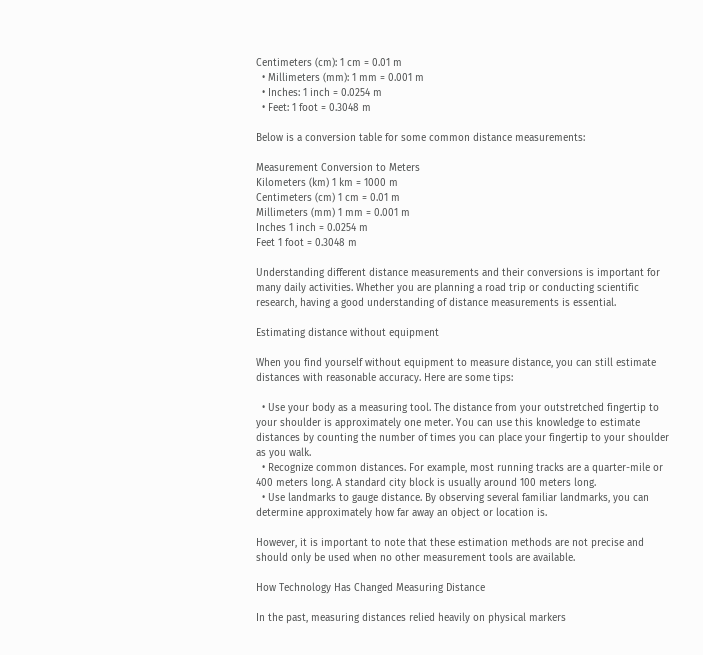Centimeters (cm): 1 cm = 0.01 m
  • Millimeters (mm): 1 mm = 0.001 m
  • Inches: 1 inch = 0.0254 m
  • Feet: 1 foot = 0.3048 m

Below is a conversion table for some common distance measurements:

Measurement Conversion to Meters
Kilometers (km) 1 km = 1000 m
Centimeters (cm) 1 cm = 0.01 m
Millimeters (mm) 1 mm = 0.001 m
Inches 1 inch = 0.0254 m
Feet 1 foot = 0.3048 m

Understanding different distance measurements and their conversions is important for many daily activities. Whether you are planning a road trip or conducting scientific research, having a good understanding of distance measurements is essential.

Estimating distance without equipment

When you find yourself without equipment to measure distance, you can still estimate distances with reasonable accuracy. Here are some tips:

  • Use your body as a measuring tool. The distance from your outstretched fingertip to your shoulder is approximately one meter. You can use this knowledge to estimate distances by counting the number of times you can place your fingertip to your shoulder as you walk.
  • Recognize common distances. For example, most running tracks are a quarter-mile or 400 meters long. A standard city block is usually around 100 meters long.
  • Use landmarks to gauge distance. By observing several familiar landmarks, you can determine approximately how far away an object or location is.

However, it is important to note that these estimation methods are not precise and should only be used when no other measurement tools are available.

How Technology Has Changed Measuring Distance

In the past, measuring distances relied heavily on physical markers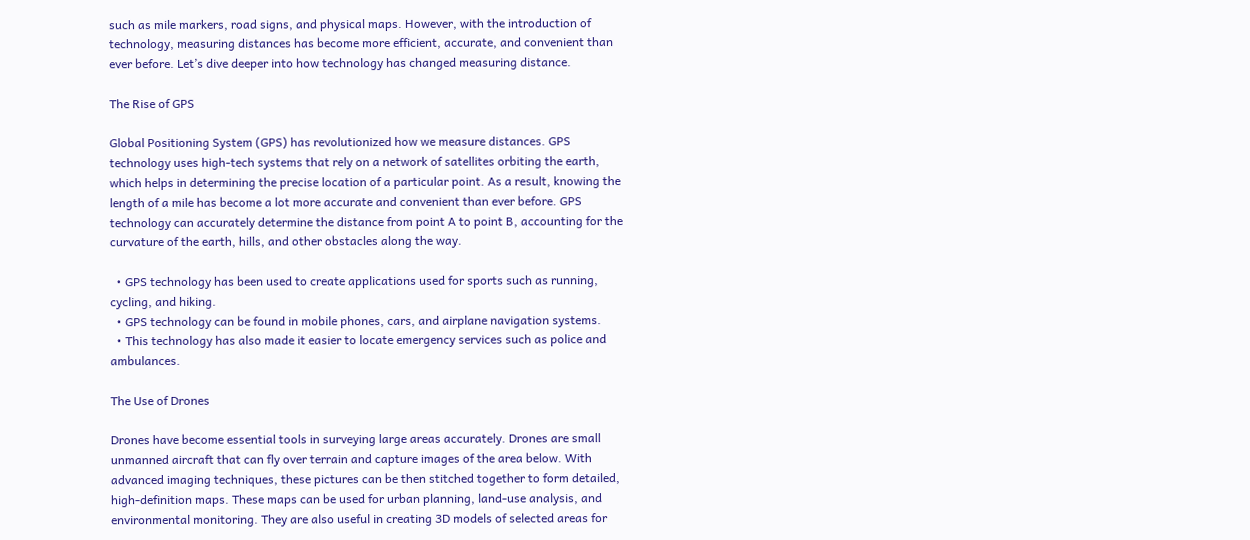such as mile markers, road signs, and physical maps. However, with the introduction of technology, measuring distances has become more efficient, accurate, and convenient than ever before. Let’s dive deeper into how technology has changed measuring distance.

The Rise of GPS

Global Positioning System (GPS) has revolutionized how we measure distances. GPS technology uses high-tech systems that rely on a network of satellites orbiting the earth, which helps in determining the precise location of a particular point. As a result, knowing the length of a mile has become a lot more accurate and convenient than ever before. GPS technology can accurately determine the distance from point A to point B, accounting for the curvature of the earth, hills, and other obstacles along the way.

  • GPS technology has been used to create applications used for sports such as running, cycling, and hiking.
  • GPS technology can be found in mobile phones, cars, and airplane navigation systems.
  • This technology has also made it easier to locate emergency services such as police and ambulances.

The Use of Drones

Drones have become essential tools in surveying large areas accurately. Drones are small unmanned aircraft that can fly over terrain and capture images of the area below. With advanced imaging techniques, these pictures can be then stitched together to form detailed, high-definition maps. These maps can be used for urban planning, land-use analysis, and environmental monitoring. They are also useful in creating 3D models of selected areas for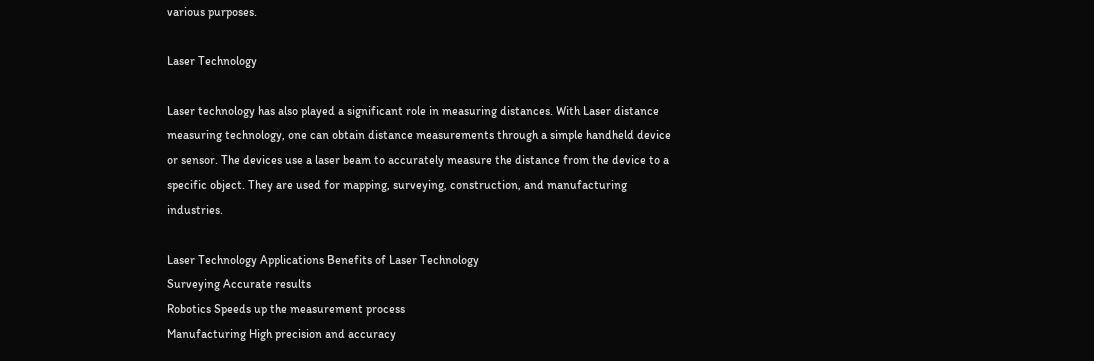various purposes.

Laser Technology

Laser technology has also played a significant role in measuring distances. With Laser distance measuring technology, one can obtain distance measurements through a simple handheld device or sensor. The devices use a laser beam to accurately measure the distance from the device to a specific object. They are used for mapping, surveying, construction, and manufacturing industries.

Laser Technology Applications Benefits of Laser Technology
Surveying Accurate results
Robotics Speeds up the measurement process
Manufacturing High precision and accuracy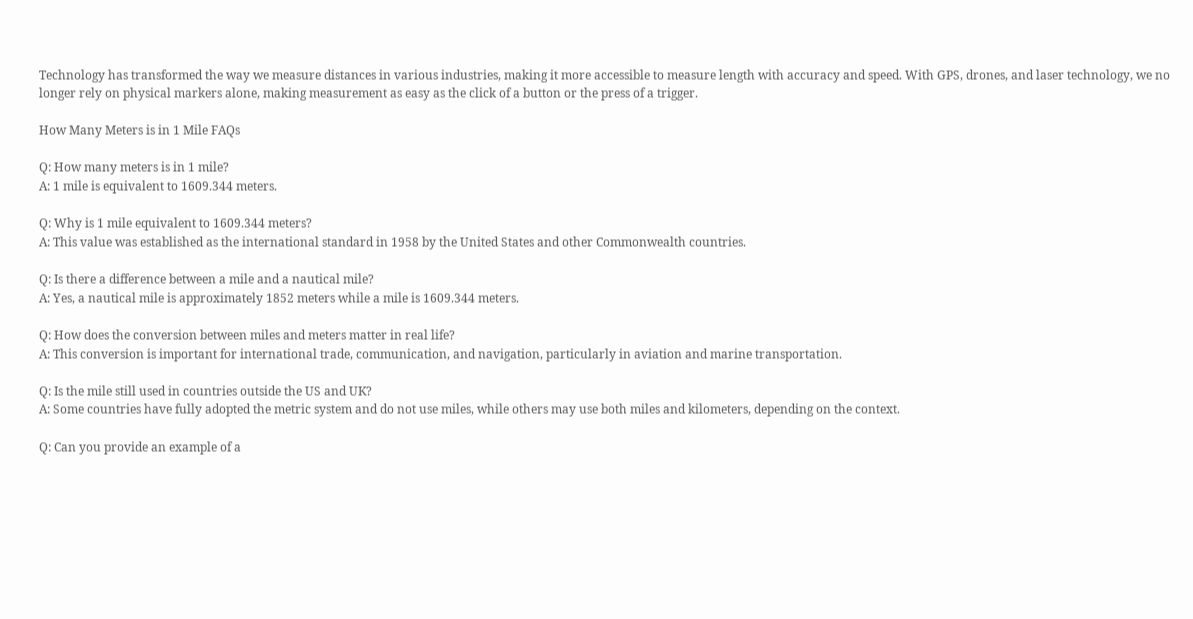Technology has transformed the way we measure distances in various industries, making it more accessible to measure length with accuracy and speed. With GPS, drones, and laser technology, we no longer rely on physical markers alone, making measurement as easy as the click of a button or the press of a trigger.

How Many Meters is in 1 Mile FAQs

Q: How many meters is in 1 mile?
A: 1 mile is equivalent to 1609.344 meters.

Q: Why is 1 mile equivalent to 1609.344 meters?
A: This value was established as the international standard in 1958 by the United States and other Commonwealth countries.

Q: Is there a difference between a mile and a nautical mile?
A: Yes, a nautical mile is approximately 1852 meters while a mile is 1609.344 meters.

Q: How does the conversion between miles and meters matter in real life?
A: This conversion is important for international trade, communication, and navigation, particularly in aviation and marine transportation.

Q: Is the mile still used in countries outside the US and UK?
A: Some countries have fully adopted the metric system and do not use miles, while others may use both miles and kilometers, depending on the context.

Q: Can you provide an example of a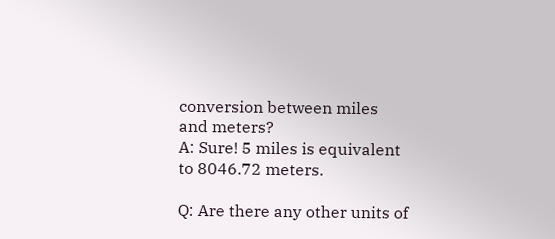conversion between miles and meters?
A: Sure! 5 miles is equivalent to 8046.72 meters.

Q: Are there any other units of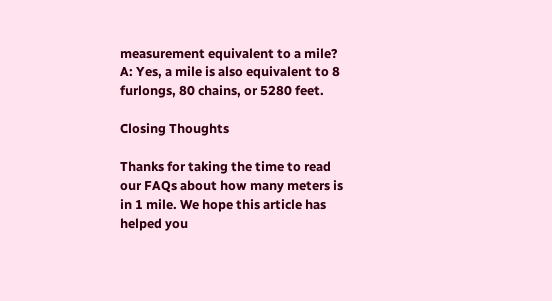measurement equivalent to a mile?
A: Yes, a mile is also equivalent to 8 furlongs, 80 chains, or 5280 feet.

Closing Thoughts

Thanks for taking the time to read our FAQs about how many meters is in 1 mile. We hope this article has helped you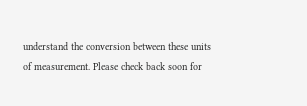understand the conversion between these units of measurement. Please check back soon for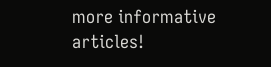more informative articles!